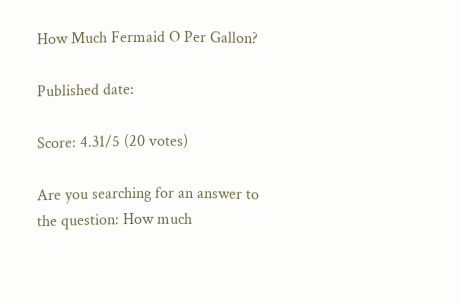How Much Fermaid O Per Gallon?

Published date:

Score: 4.31/5 (20 votes)

Are you searching for an answer to the question: How much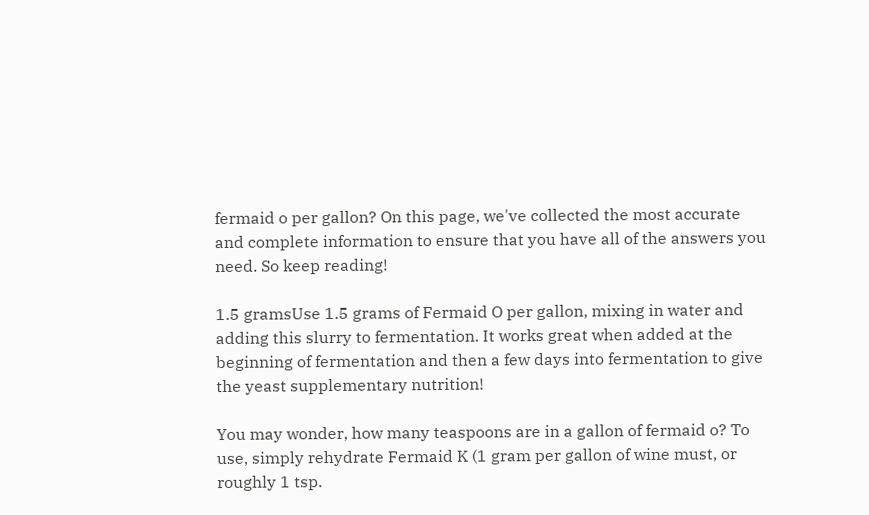fermaid o per gallon? On this page, we've collected the most accurate and complete information to ensure that you have all of the answers you need. So keep reading!

1.5 gramsUse 1.5 grams of Fermaid O per gallon, mixing in water and adding this slurry to fermentation. It works great when added at the beginning of fermentation and then a few days into fermentation to give the yeast supplementary nutrition!

You may wonder, how many teaspoons are in a gallon of fermaid o? To use, simply rehydrate Fermaid K (1 gram per gallon of wine must, or roughly 1 tsp.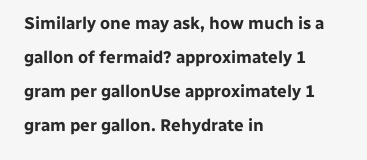Similarly one may ask, how much is a gallon of fermaid? approximately 1 gram per gallonUse approximately 1 gram per gallon. Rehydrate in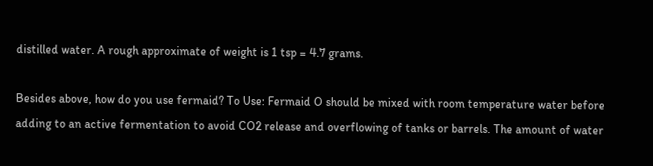distilled water. A rough approximate of weight is 1 tsp = 4.7 grams.

Besides above, how do you use fermaid? To Use: Fermaid O should be mixed with room temperature water before adding to an active fermentation to avoid CO2 release and overflowing of tanks or barrels. The amount of water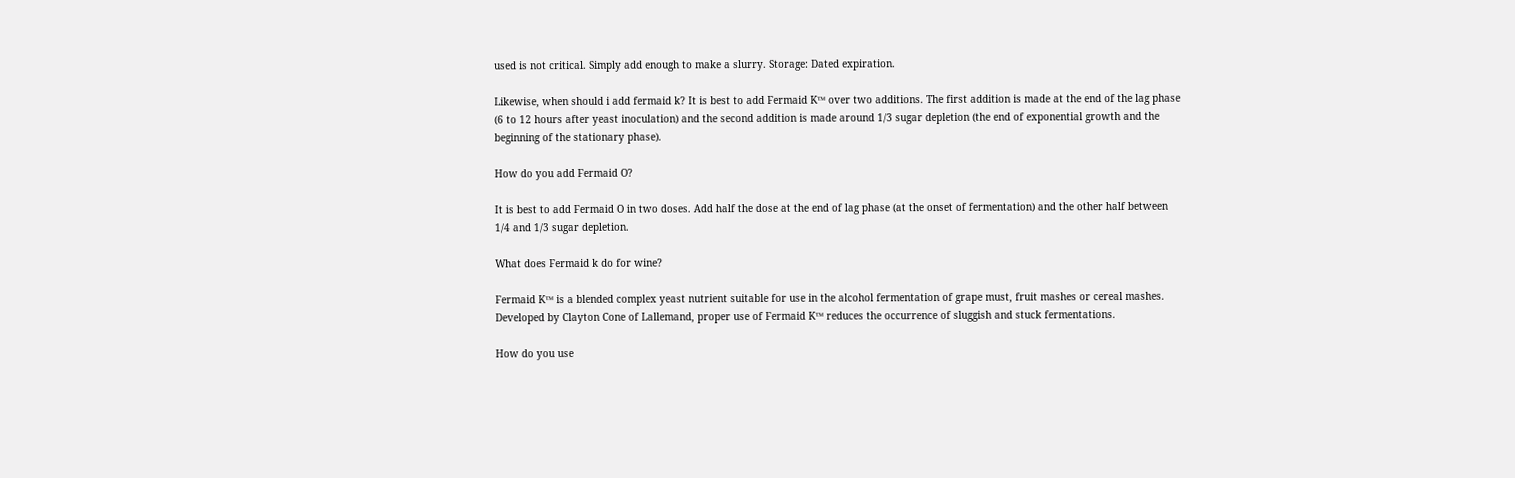used is not critical. Simply add enough to make a slurry. Storage: Dated expiration.

Likewise, when should i add fermaid k? It is best to add Fermaid K™ over two additions. The first addition is made at the end of the lag phase (6 to 12 hours after yeast inoculation) and the second addition is made around 1/3 sugar depletion (the end of exponential growth and the beginning of the stationary phase).

How do you add Fermaid O?

It is best to add Fermaid O in two doses. Add half the dose at the end of lag phase (at the onset of fermentation) and the other half between 1/4 and 1/3 sugar depletion.

What does Fermaid k do for wine?

Fermaid K™ is a blended complex yeast nutrient suitable for use in the alcohol fermentation of grape must, fruit mashes or cereal mashes. Developed by Clayton Cone of Lallemand, proper use of Fermaid K™ reduces the occurrence of sluggish and stuck fermentations.

How do you use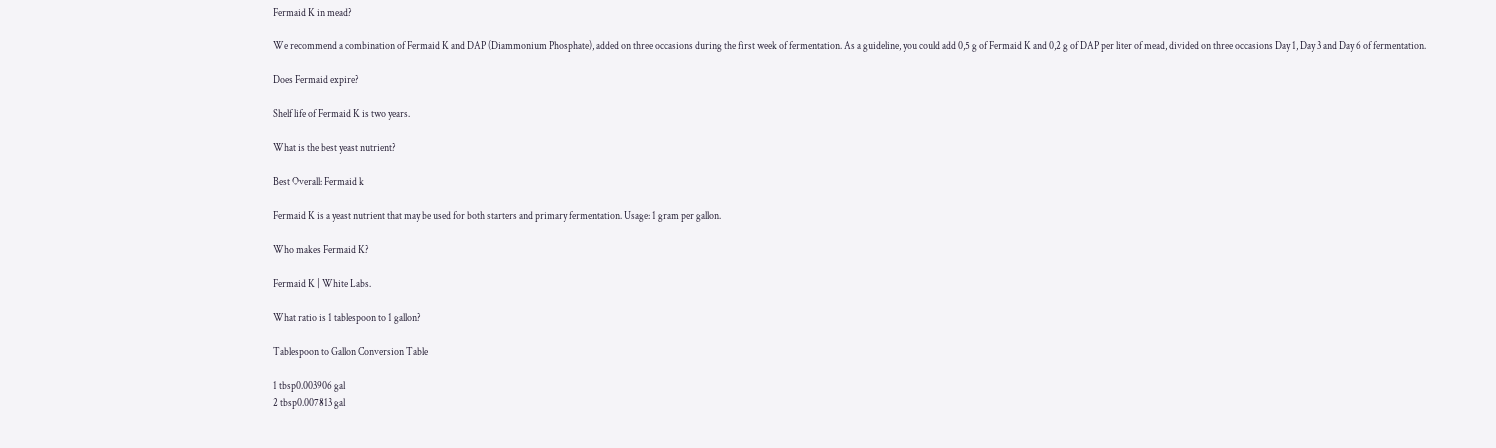Fermaid K in mead?

We recommend a combination of Fermaid K and DAP (Diammonium Phosphate), added on three occasions during the first week of fermentation. As a guideline, you could add 0,5 g of Fermaid K and 0,2 g of DAP per liter of mead, divided on three occasions Day 1, Day 3 and Day 6 of fermentation.

Does Fermaid expire?

Shelf life of Fermaid K is two years.

What is the best yeast nutrient?

Best Overall: Fermaid k

Fermaid K is a yeast nutrient that may be used for both starters and primary fermentation. Usage: 1 gram per gallon.

Who makes Fermaid K?

Fermaid K | White Labs.

What ratio is 1 tablespoon to 1 gallon?

Tablespoon to Gallon Conversion Table

1 tbsp0.003906 gal
2 tbsp0.007813 gal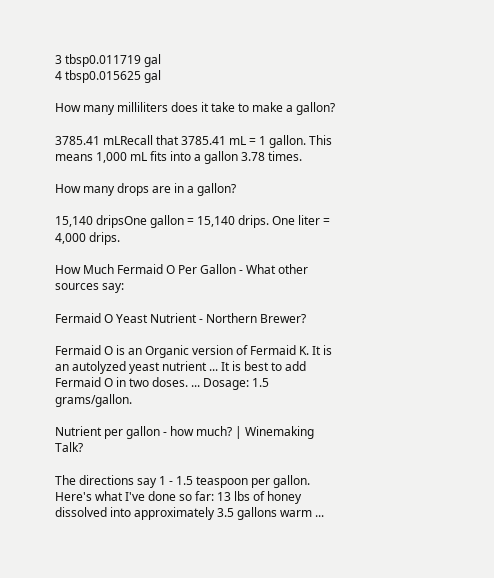3 tbsp0.011719 gal
4 tbsp0.015625 gal

How many milliliters does it take to make a gallon?

3785.41 mLRecall that 3785.41 mL = 1 gallon. This means 1,000 mL fits into a gallon 3.78 times.

How many drops are in a gallon?

15,140 dripsOne gallon = 15,140 drips. One liter = 4,000 drips.

How Much Fermaid O Per Gallon - What other sources say:

Fermaid O Yeast Nutrient - Northern Brewer?

Fermaid O is an Organic version of Fermaid K. It is an autolyzed yeast nutrient ... It is best to add Fermaid O in two doses. ... Dosage: 1.5 grams/gallon.

Nutrient per gallon - how much? | Winemaking Talk?

The directions say 1 - 1.5 teaspoon per gallon. Here's what I've done so far: 13 lbs of honey dissolved into approximately 3.5 gallons warm ...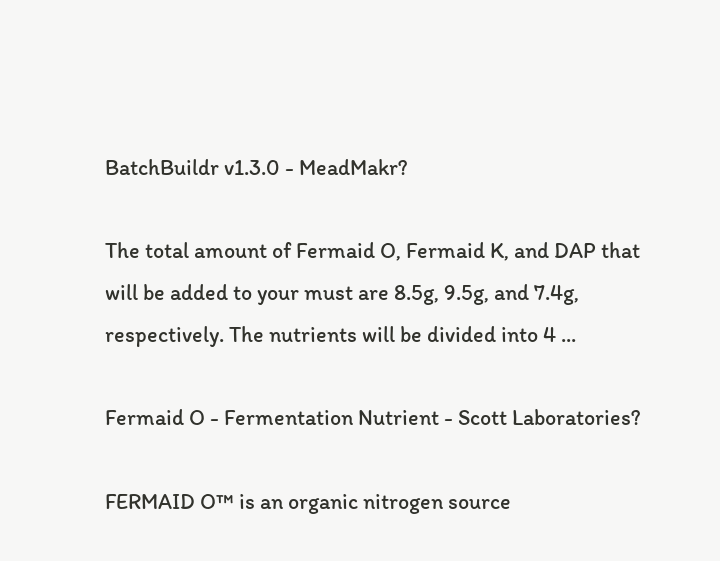BatchBuildr v1.3.0 - MeadMakr?

The total amount of Fermaid O, Fermaid K, and DAP that will be added to your must are 8.5g, 9.5g, and 7.4g, respectively. The nutrients will be divided into 4 ...

Fermaid O - Fermentation Nutrient - Scott Laboratories?

FERMAID O™ is an organic nitrogen source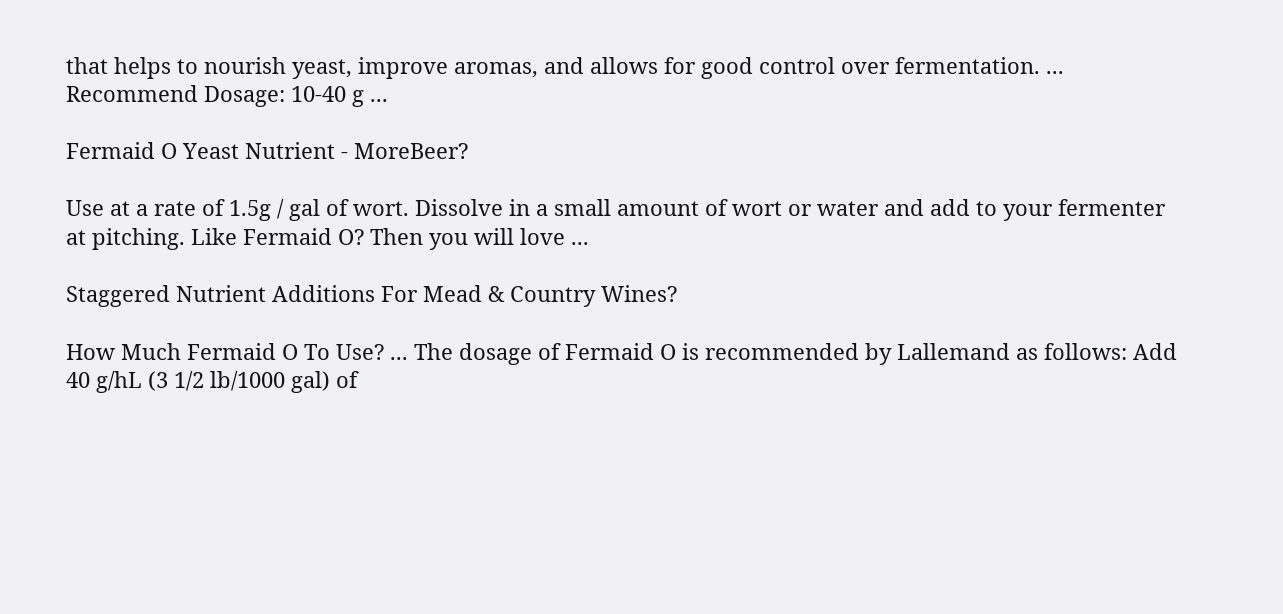that helps to nourish yeast, improve aromas, and allows for good control over fermentation. ... Recommend Dosage: 10-40 g ...

Fermaid O Yeast Nutrient - MoreBeer?

Use at a rate of 1.5g / gal of wort. Dissolve in a small amount of wort or water and add to your fermenter at pitching. Like Fermaid O? Then you will love ...

Staggered Nutrient Additions For Mead & Country Wines?

How Much Fermaid O To Use? ... The dosage of Fermaid O is recommended by Lallemand as follows: Add 40 g/hL (3 1/2 lb/1000 gal) of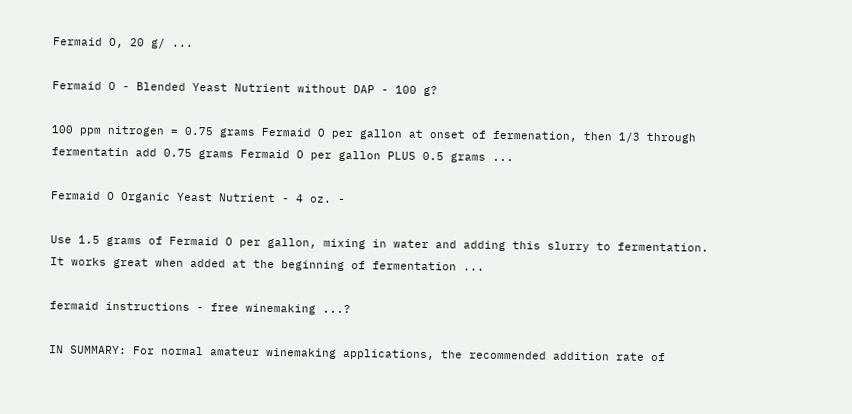Fermaid O, 20 g/ ...

Fermaid O - Blended Yeast Nutrient without DAP - 100 g?

100 ppm nitrogen = 0.75 grams Fermaid O per gallon at onset of fermenation, then 1/3 through fermentatin add 0.75 grams Fermaid O per gallon PLUS 0.5 grams ...

Fermaid O Organic Yeast Nutrient - 4 oz. -

Use 1.5 grams of Fermaid O per gallon, mixing in water and adding this slurry to fermentation. It works great when added at the beginning of fermentation ...

fermaid instructions - free winemaking ...?

IN SUMMARY: For normal amateur winemaking applications, the recommended addition rate of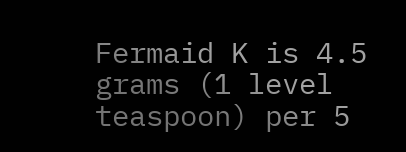Fermaid K is 4.5 grams (1 level teaspoon) per 5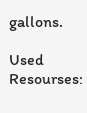gallons.

Used Resourses: